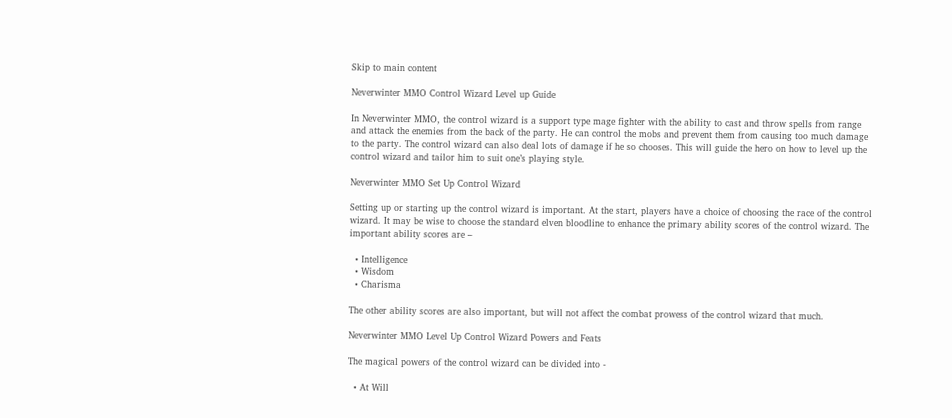Skip to main content

Neverwinter MMO Control Wizard Level up Guide

In Neverwinter MMO, the control wizard is a support type mage fighter with the ability to cast and throw spells from range and attack the enemies from the back of the party. He can control the mobs and prevent them from causing too much damage to the party. The control wizard can also deal lots of damage if he so chooses. This will guide the hero on how to level up the control wizard and tailor him to suit one’s playing style.

Neverwinter MMO Set Up Control Wizard

Setting up or starting up the control wizard is important. At the start, players have a choice of choosing the race of the control wizard. It may be wise to choose the standard elven bloodline to enhance the primary ability scores of the control wizard. The important ability scores are –

  • Intelligence
  • Wisdom
  • Charisma

The other ability scores are also important, but will not affect the combat prowess of the control wizard that much.

Neverwinter MMO Level Up Control Wizard Powers and Feats

The magical powers of the control wizard can be divided into -

  • At Will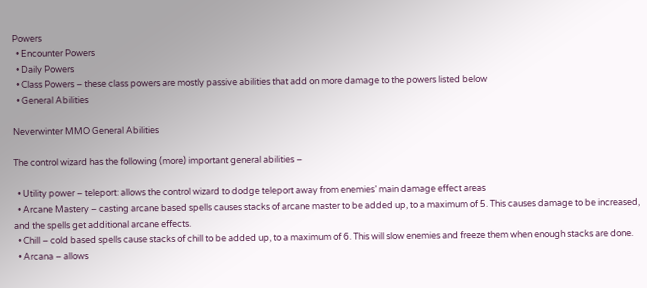Powers
  • Encounter Powers
  • Daily Powers
  • Class Powers – these class powers are mostly passive abilities that add on more damage to the powers listed below
  • General Abilities

Neverwinter MMO General Abilities

The control wizard has the following (more) important general abilities –

  • Utility power – teleport: allows the control wizard to dodge teleport away from enemies’ main damage effect areas
  • Arcane Mastery – casting arcane based spells causes stacks of arcane master to be added up, to a maximum of 5. This causes damage to be increased, and the spells get additional arcane effects.
  • Chill – cold based spells cause stacks of chill to be added up, to a maximum of 6. This will slow enemies and freeze them when enough stacks are done.
  • Arcana – allows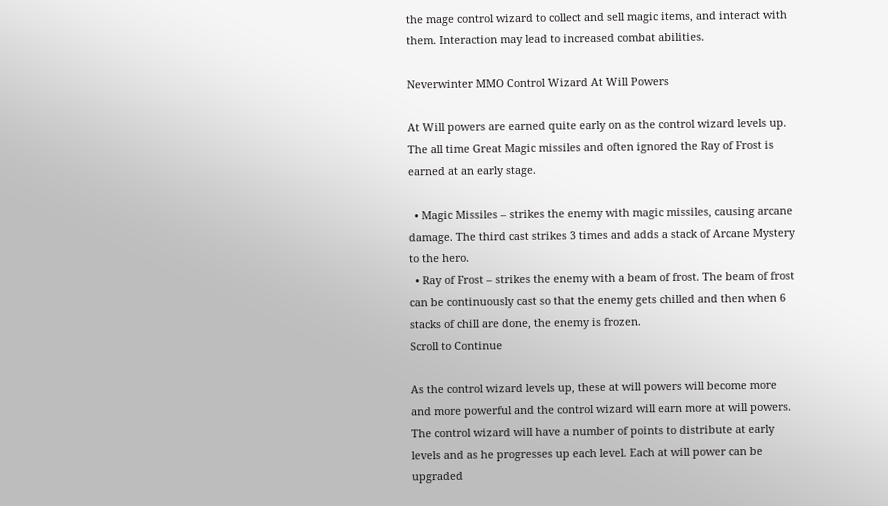the mage control wizard to collect and sell magic items, and interact with them. Interaction may lead to increased combat abilities.

Neverwinter MMO Control Wizard At Will Powers

At Will powers are earned quite early on as the control wizard levels up. The all time Great Magic missiles and often ignored the Ray of Frost is earned at an early stage.

  • Magic Missiles – strikes the enemy with magic missiles, causing arcane damage. The third cast strikes 3 times and adds a stack of Arcane Mystery to the hero.
  • Ray of Frost – strikes the enemy with a beam of frost. The beam of frost can be continuously cast so that the enemy gets chilled and then when 6 stacks of chill are done, the enemy is frozen.
Scroll to Continue

As the control wizard levels up, these at will powers will become more and more powerful and the control wizard will earn more at will powers. The control wizard will have a number of points to distribute at early levels and as he progresses up each level. Each at will power can be upgraded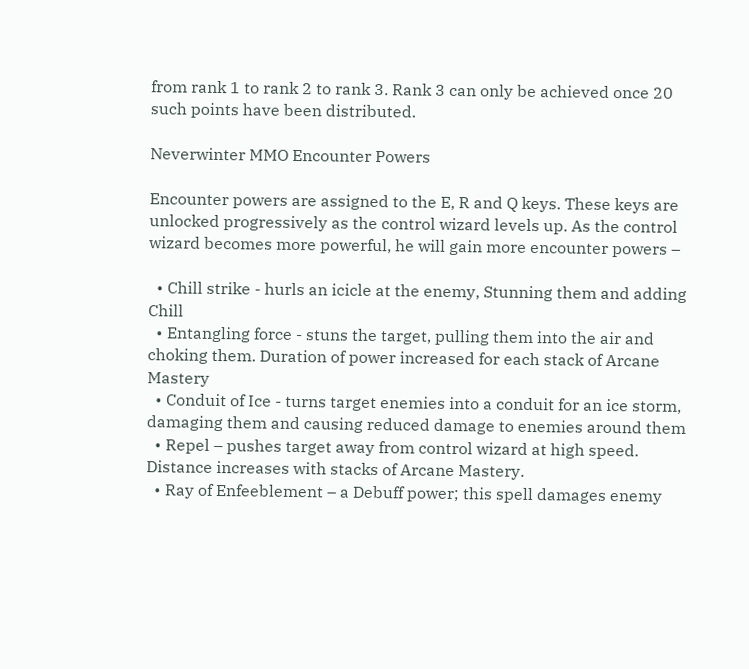from rank 1 to rank 2 to rank 3. Rank 3 can only be achieved once 20 such points have been distributed.

Neverwinter MMO Encounter Powers

Encounter powers are assigned to the E, R and Q keys. These keys are unlocked progressively as the control wizard levels up. As the control wizard becomes more powerful, he will gain more encounter powers –

  • Chill strike - hurls an icicle at the enemy, Stunning them and adding Chill
  • Entangling force - stuns the target, pulling them into the air and choking them. Duration of power increased for each stack of Arcane Mastery
  • Conduit of Ice - turns target enemies into a conduit for an ice storm, damaging them and causing reduced damage to enemies around them
  • Repel – pushes target away from control wizard at high speed. Distance increases with stacks of Arcane Mastery.
  • Ray of Enfeeblement – a Debuff power; this spell damages enemy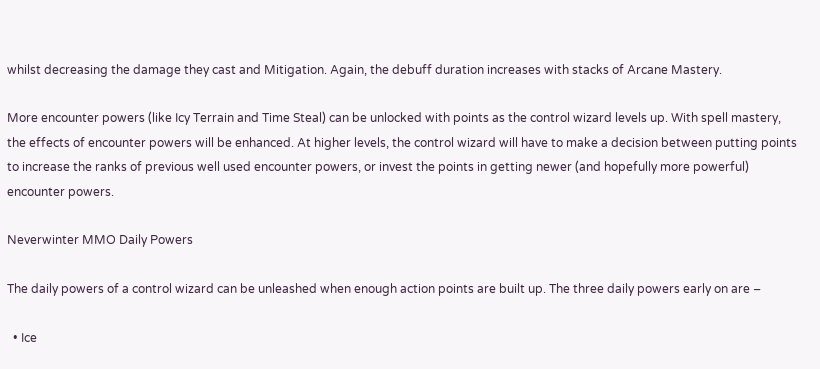whilst decreasing the damage they cast and Mitigation. Again, the debuff duration increases with stacks of Arcane Mastery.

More encounter powers (like Icy Terrain and Time Steal) can be unlocked with points as the control wizard levels up. With spell mastery, the effects of encounter powers will be enhanced. At higher levels, the control wizard will have to make a decision between putting points to increase the ranks of previous well used encounter powers, or invest the points in getting newer (and hopefully more powerful) encounter powers.

Neverwinter MMO Daily Powers

The daily powers of a control wizard can be unleashed when enough action points are built up. The three daily powers early on are –

  • Ice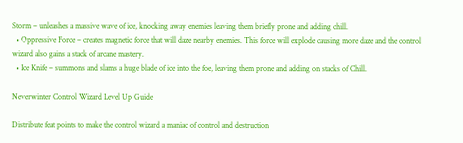Storm – unleashes a massive wave of ice, knocking away enemies leaving them briefly prone and adding chill.
  • Oppressive Force – creates magnetic force that will daze nearby enemies. This force will explode causing more daze and the control wizard also gains a stack of arcane mastery.
  • Ice Knife – summons and slams a huge blade of ice into the foe, leaving them prone and adding on stacks of Chill.

Neverwinter Control Wizard Level Up Guide

Distribute feat points to make the control wizard a maniac of control and destruction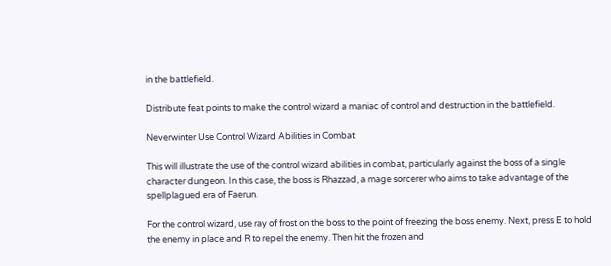in the battlefield.

Distribute feat points to make the control wizard a maniac of control and destruction in the battlefield.

Neverwinter Use Control Wizard Abilities in Combat

This will illustrate the use of the control wizard abilities in combat, particularly against the boss of a single character dungeon. In this case, the boss is Rhazzad, a mage sorcerer who aims to take advantage of the spellplagued era of Faerun.

For the control wizard, use ray of frost on the boss to the point of freezing the boss enemy. Next, press E to hold the enemy in place and R to repel the enemy. Then hit the frozen and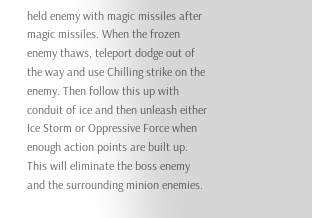held enemy with magic missiles after magic missiles. When the frozen enemy thaws, teleport dodge out of the way and use Chilling strike on the enemy. Then follow this up with conduit of ice and then unleash either Ice Storm or Oppressive Force when enough action points are built up. This will eliminate the boss enemy and the surrounding minion enemies.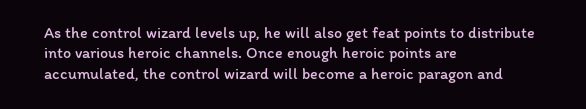As the control wizard levels up, he will also get feat points to distribute into various heroic channels. Once enough heroic points are accumulated, the control wizard will become a heroic paragon and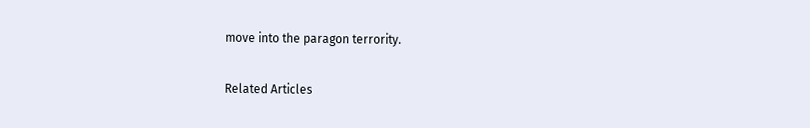move into the paragon terrority.

Related Articles